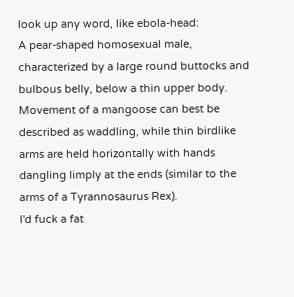look up any word, like ebola-head:
A pear-shaped homosexual male, characterized by a large round buttocks and bulbous belly, below a thin upper body. Movement of a mangoose can best be described as waddling, while thin birdlike arms are held horizontally with hands dangling limply at the ends (similar to the arms of a Tyrannosaurus Rex).
I'd fuck a fat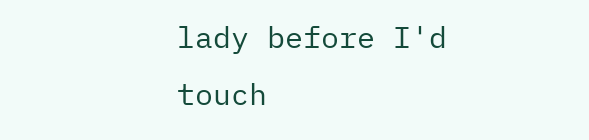lady before I'd touch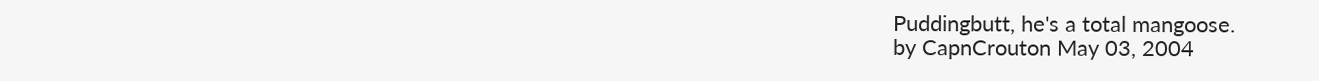Puddingbutt, he's a total mangoose.
by CapnCrouton May 03, 2004